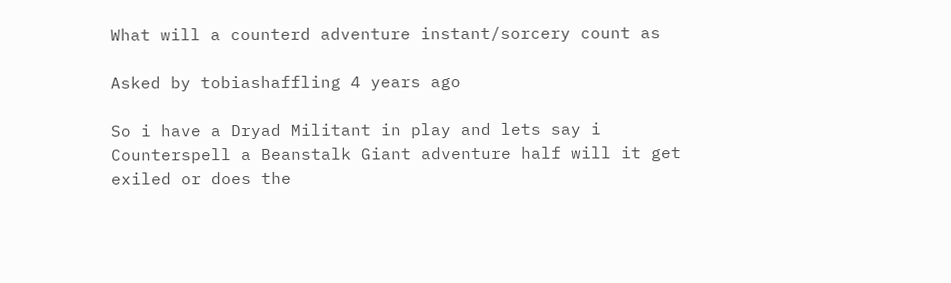What will a counterd adventure instant/sorcery count as

Asked by tobiashaffling 4 years ago

So i have a Dryad Militant in play and lets say i Counterspell a Beanstalk Giant adventure half will it get exiled or does the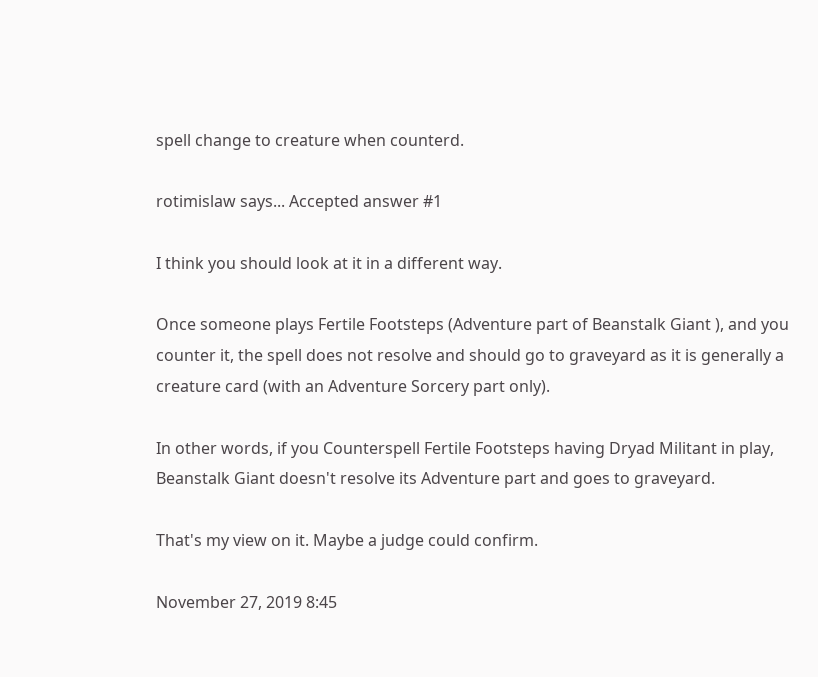spell change to creature when counterd.

rotimislaw says... Accepted answer #1

I think you should look at it in a different way.

Once someone plays Fertile Footsteps (Adventure part of Beanstalk Giant ), and you counter it, the spell does not resolve and should go to graveyard as it is generally a creature card (with an Adventure Sorcery part only).

In other words, if you Counterspell Fertile Footsteps having Dryad Militant in play, Beanstalk Giant doesn't resolve its Adventure part and goes to graveyard.

That's my view on it. Maybe a judge could confirm.

November 27, 2019 8:45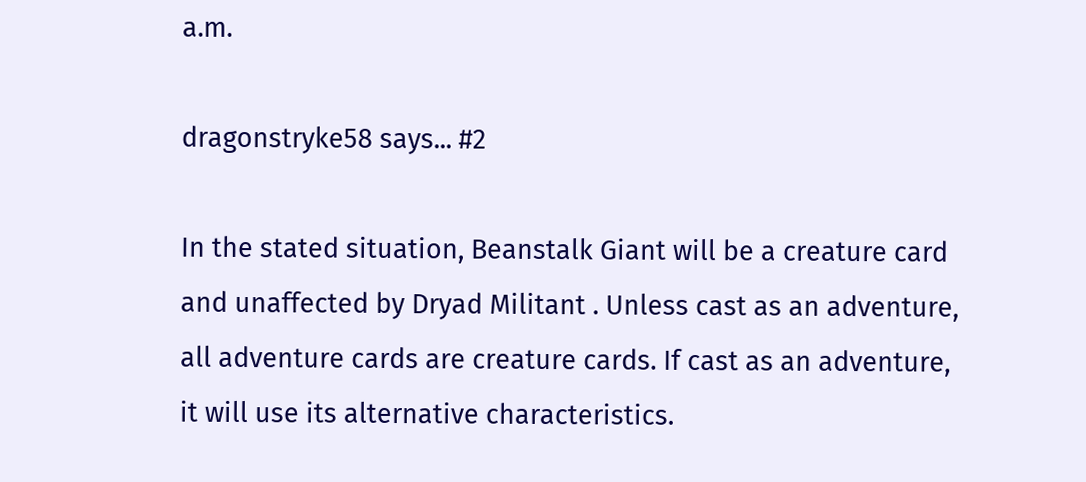a.m.

dragonstryke58 says... #2

In the stated situation, Beanstalk Giant will be a creature card and unaffected by Dryad Militant . Unless cast as an adventure, all adventure cards are creature cards. If cast as an adventure, it will use its alternative characteristics.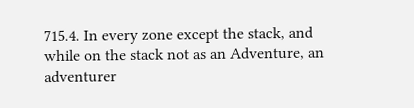715.4. In every zone except the stack, and while on the stack not as an Adventure, an adventurer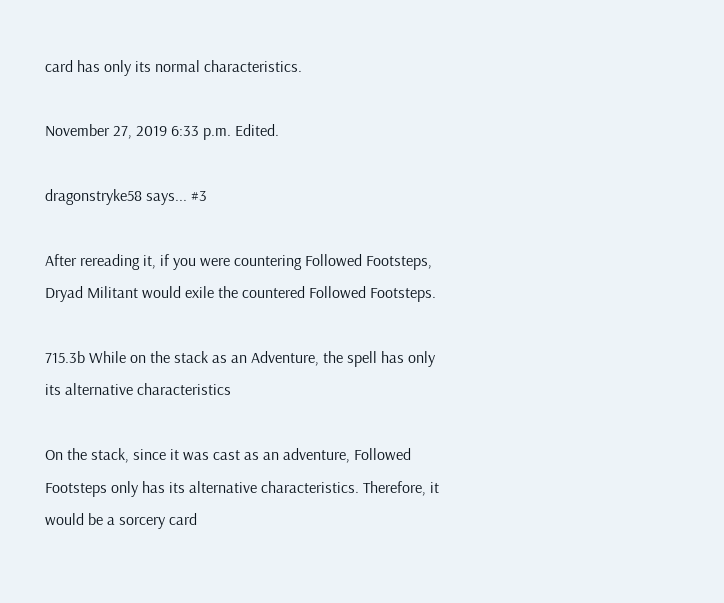card has only its normal characteristics.

November 27, 2019 6:33 p.m. Edited.

dragonstryke58 says... #3

After rereading it, if you were countering Followed Footsteps, Dryad Militant would exile the countered Followed Footsteps.

715.3b While on the stack as an Adventure, the spell has only its alternative characteristics

On the stack, since it was cast as an adventure, Followed Footsteps only has its alternative characteristics. Therefore, it would be a sorcery card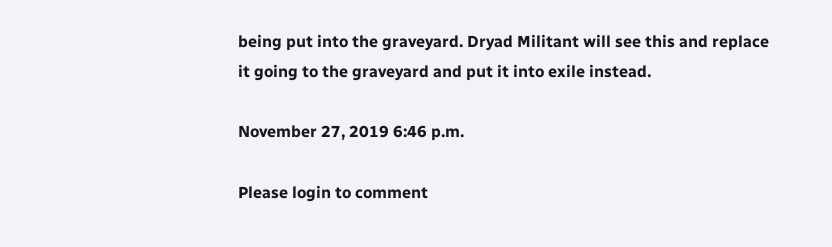being put into the graveyard. Dryad Militant will see this and replace it going to the graveyard and put it into exile instead.

November 27, 2019 6:46 p.m.

Please login to comment